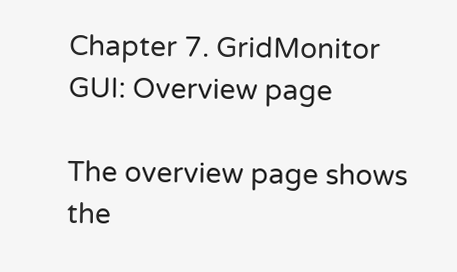Chapter 7. GridMonitor GUI: Overview page

The overview page shows the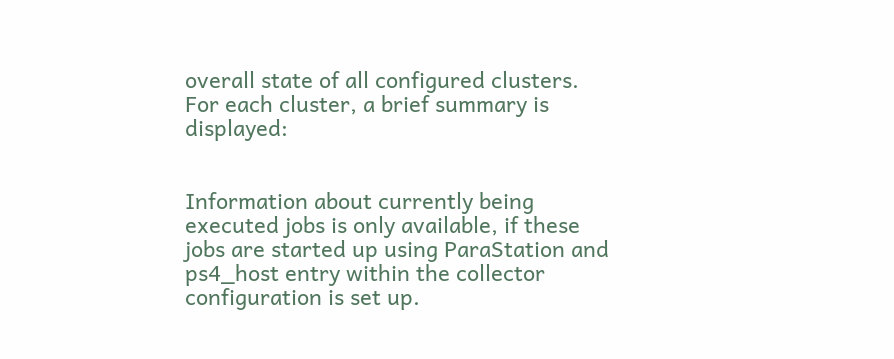overall state of all configured clusters. For each cluster, a brief summary is displayed:


Information about currently being executed jobs is only available, if these jobs are started up using ParaStation and ps4_host entry within the collector configuration is set up.